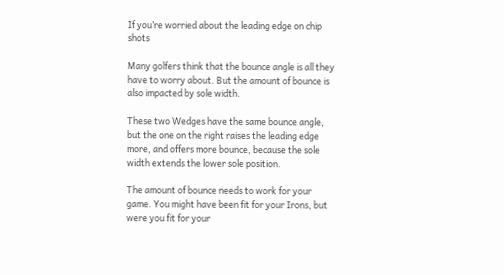If you’re worried about the leading edge on chip shots

Many golfers think that the bounce angle is all they have to worry about. But the amount of bounce is also impacted by sole width.

These two Wedges have the same bounce angle, but the one on the right raises the leading edge more, and offers more bounce, because the sole width extends the lower sole position.

The amount of bounce needs to work for your game. You might have been fit for your Irons, but were you fit for your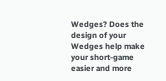Wedges? Does the design of your Wedges help make your short-game easier and more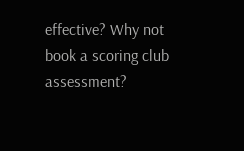effective? Why not book a scoring club assessment?